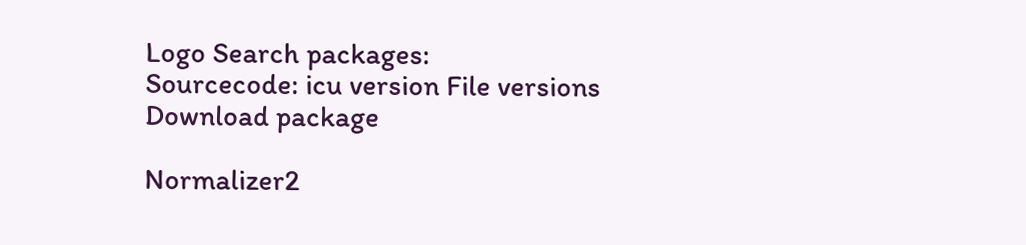Logo Search packages:
Sourcecode: icu version File versions  Download package

Normalizer2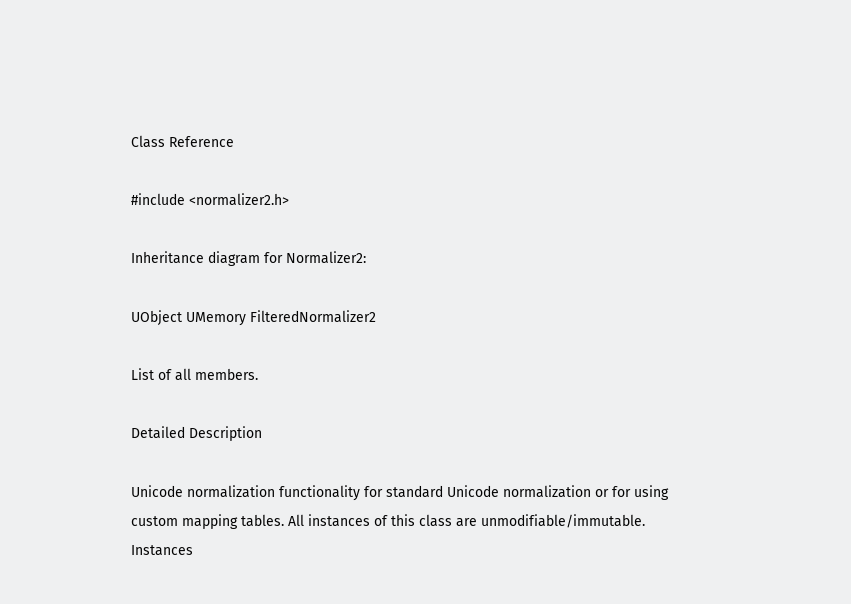Class Reference

#include <normalizer2.h>

Inheritance diagram for Normalizer2:

UObject UMemory FilteredNormalizer2

List of all members.

Detailed Description

Unicode normalization functionality for standard Unicode normalization or for using custom mapping tables. All instances of this class are unmodifiable/immutable. Instances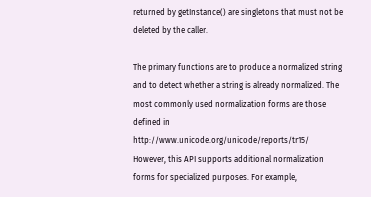returned by getInstance() are singletons that must not be deleted by the caller.

The primary functions are to produce a normalized string and to detect whether a string is already normalized. The most commonly used normalization forms are those defined in http://www.unicode.org/unicode/reports/tr15/ However, this API supports additional normalization forms for specialized purposes. For example,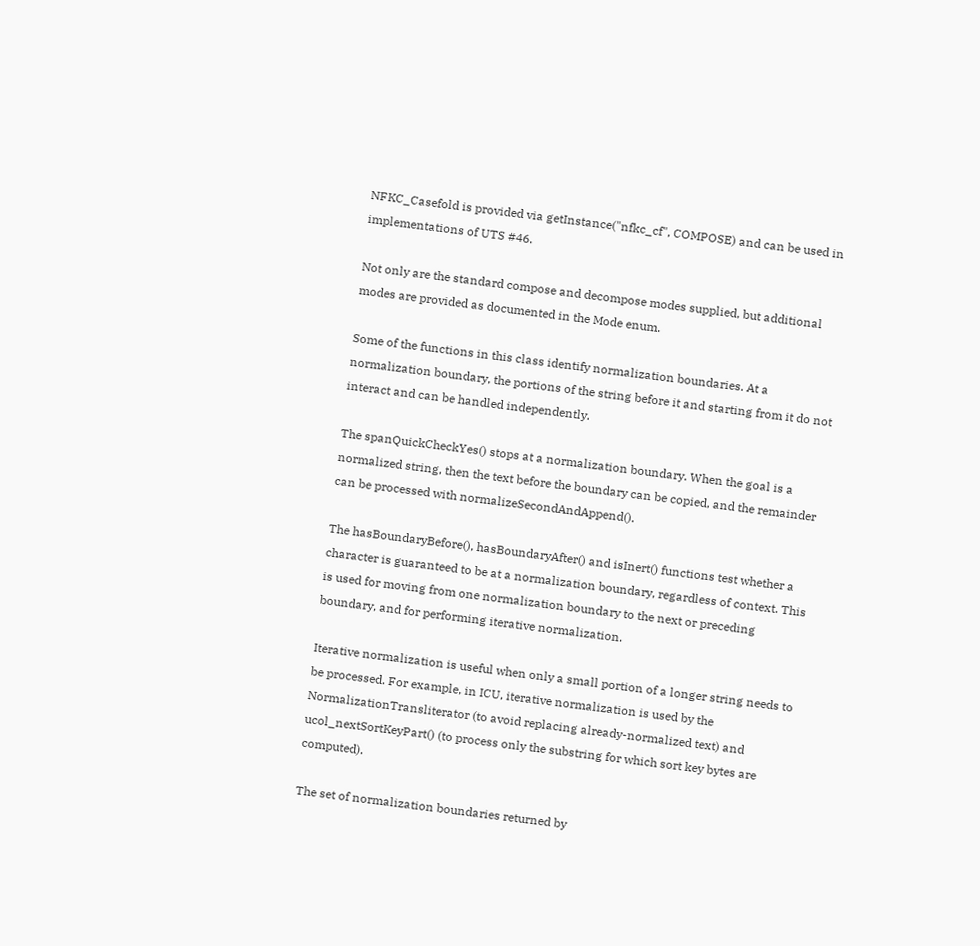NFKC_Casefold is provided via getInstance("nfkc_cf", COMPOSE) and can be used in implementations of UTS #46.

Not only are the standard compose and decompose modes supplied, but additional modes are provided as documented in the Mode enum.

Some of the functions in this class identify normalization boundaries. At a normalization boundary, the portions of the string before it and starting from it do not interact and can be handled independently.

The spanQuickCheckYes() stops at a normalization boundary. When the goal is a normalized string, then the text before the boundary can be copied, and the remainder can be processed with normalizeSecondAndAppend().

The hasBoundaryBefore(), hasBoundaryAfter() and isInert() functions test whether a character is guaranteed to be at a normalization boundary, regardless of context. This is used for moving from one normalization boundary to the next or preceding boundary, and for performing iterative normalization.

Iterative normalization is useful when only a small portion of a longer string needs to be processed. For example, in ICU, iterative normalization is used by the NormalizationTransliterator (to avoid replacing already-normalized text) and ucol_nextSortKeyPart() (to process only the substring for which sort key bytes are computed).

The set of normalization boundaries returned by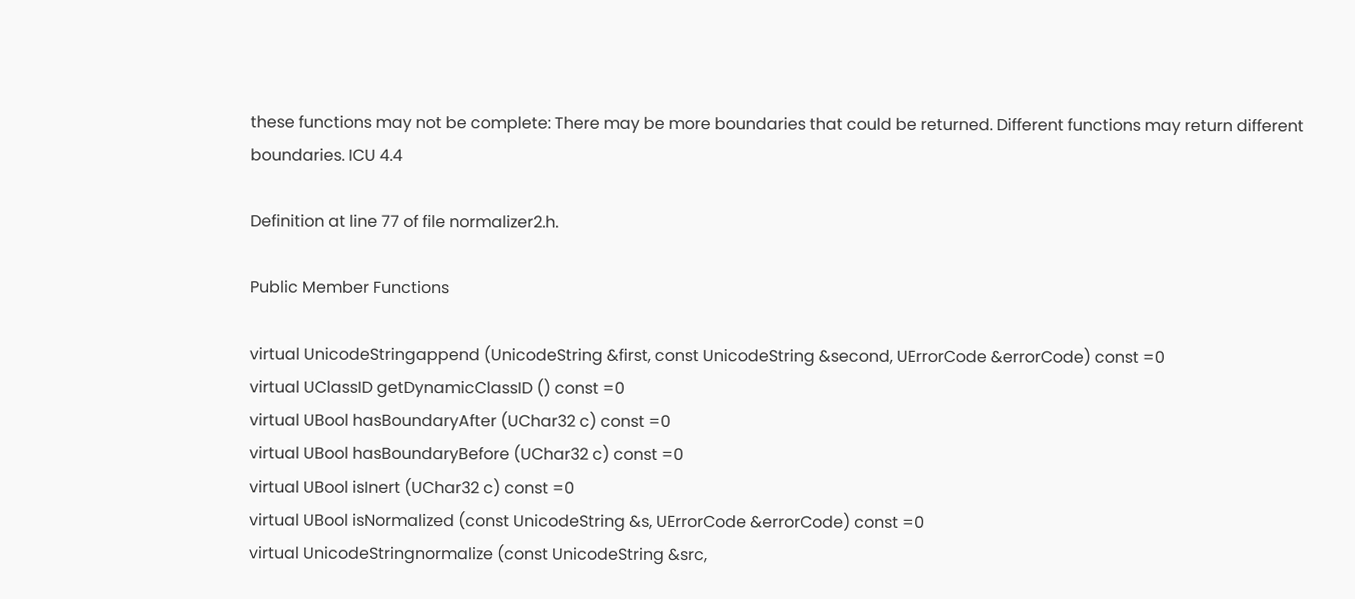these functions may not be complete: There may be more boundaries that could be returned. Different functions may return different boundaries. ICU 4.4

Definition at line 77 of file normalizer2.h.

Public Member Functions

virtual UnicodeStringappend (UnicodeString &first, const UnicodeString &second, UErrorCode &errorCode) const =0
virtual UClassID getDynamicClassID () const =0
virtual UBool hasBoundaryAfter (UChar32 c) const =0
virtual UBool hasBoundaryBefore (UChar32 c) const =0
virtual UBool isInert (UChar32 c) const =0
virtual UBool isNormalized (const UnicodeString &s, UErrorCode &errorCode) const =0
virtual UnicodeStringnormalize (const UnicodeString &src,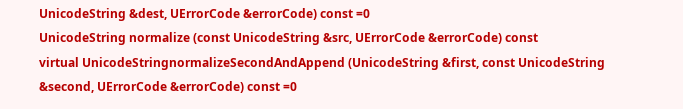UnicodeString &dest, UErrorCode &errorCode) const =0
UnicodeString normalize (const UnicodeString &src, UErrorCode &errorCode) const
virtual UnicodeStringnormalizeSecondAndAppend (UnicodeString &first, const UnicodeString &second, UErrorCode &errorCode) const =0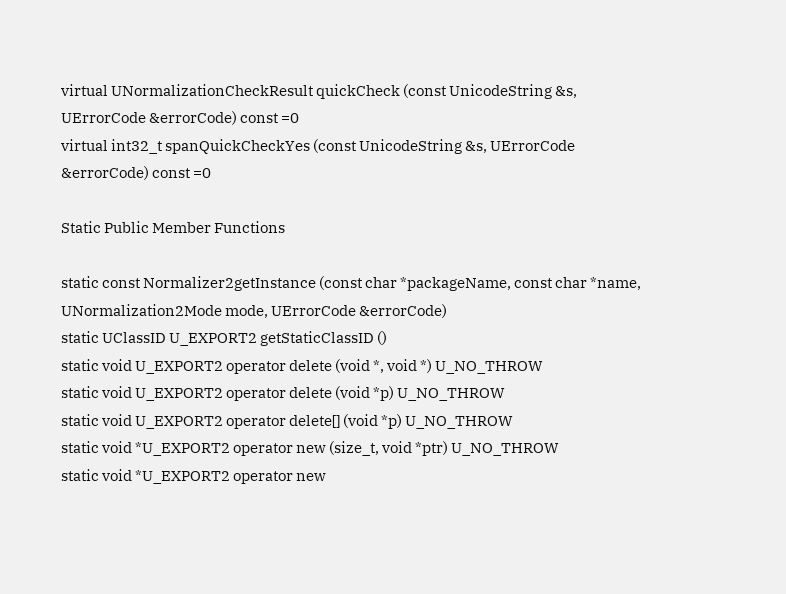virtual UNormalizationCheckResult quickCheck (const UnicodeString &s, UErrorCode &errorCode) const =0
virtual int32_t spanQuickCheckYes (const UnicodeString &s, UErrorCode &errorCode) const =0

Static Public Member Functions

static const Normalizer2getInstance (const char *packageName, const char *name, UNormalization2Mode mode, UErrorCode &errorCode)
static UClassID U_EXPORT2 getStaticClassID ()
static void U_EXPORT2 operator delete (void *, void *) U_NO_THROW
static void U_EXPORT2 operator delete (void *p) U_NO_THROW
static void U_EXPORT2 operator delete[] (void *p) U_NO_THROW
static void *U_EXPORT2 operator new (size_t, void *ptr) U_NO_THROW
static void *U_EXPORT2 operator new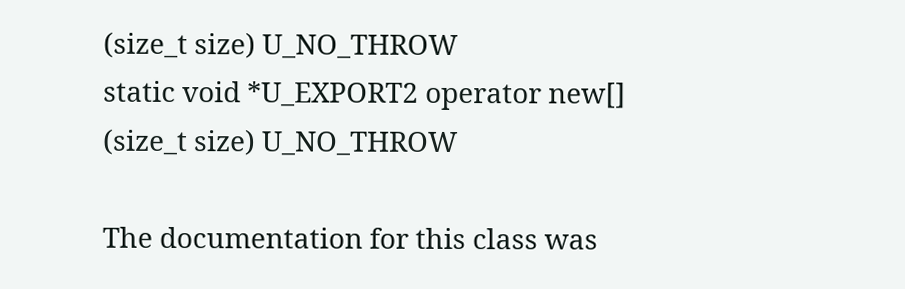(size_t size) U_NO_THROW
static void *U_EXPORT2 operator new[] (size_t size) U_NO_THROW

The documentation for this class was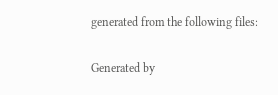generated from the following files:

Generated by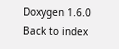Doxygen 1.6.0   Back to index